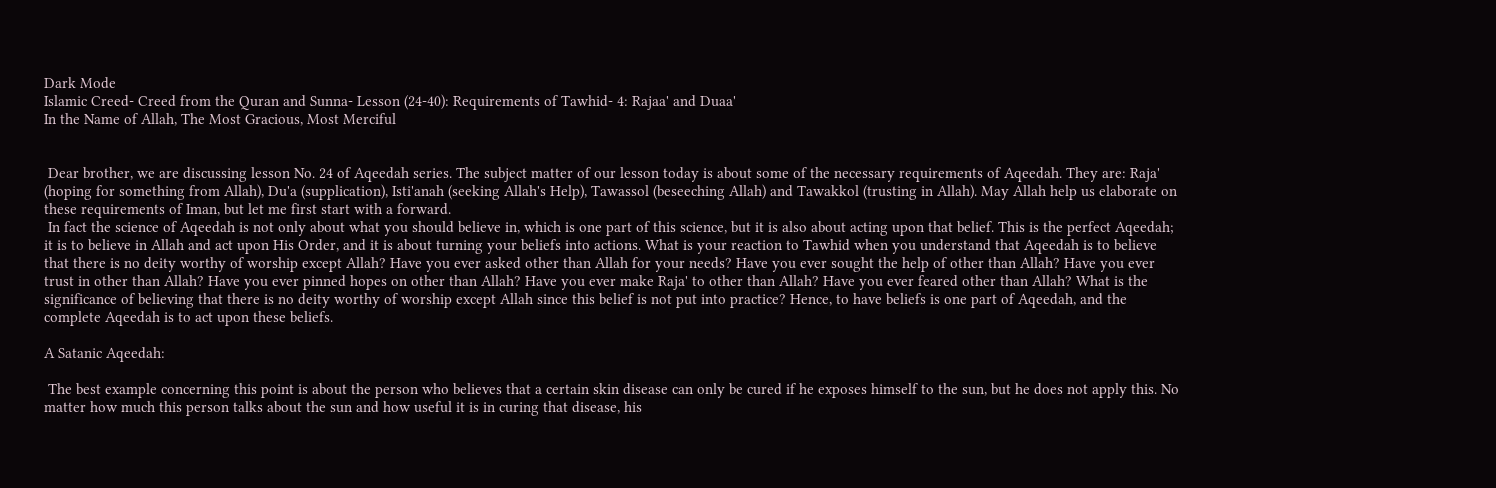Dark Mode
Islamic Creed- Creed from the Quran and Sunna- Lesson (24-40): Requirements of Tawhid- 4: Rajaa' and Duaa'
In the Name of Allah, The Most Gracious, Most Merciful


 Dear brother, we are discussing lesson No. 24 of Aqeedah series. The subject matter of our lesson today is about some of the necessary requirements of Aqeedah. They are: Raja' (hoping for something from Allah), Du'a (supplication), Isti'anah (seeking Allah's Help), Tawassol (beseeching Allah) and Tawakkol (trusting in Allah). May Allah help us elaborate on these requirements of Iman, but let me first start with a forward.
 In fact the science of Aqeedah is not only about what you should believe in, which is one part of this science, but it is also about acting upon that belief. This is the perfect Aqeedah; it is to believe in Allah and act upon His Order, and it is about turning your beliefs into actions. What is your reaction to Tawhid when you understand that Aqeedah is to believe that there is no deity worthy of worship except Allah? Have you ever asked other than Allah for your needs? Have you ever sought the help of other than Allah? Have you ever trust in other than Allah? Have you ever pinned hopes on other than Allah? Have you ever make Raja' to other than Allah? Have you ever feared other than Allah? What is the significance of believing that there is no deity worthy of worship except Allah since this belief is not put into practice? Hence, to have beliefs is one part of Aqeedah, and the complete Aqeedah is to act upon these beliefs.

A Satanic Aqeedah:

 The best example concerning this point is about the person who believes that a certain skin disease can only be cured if he exposes himself to the sun, but he does not apply this. No matter how much this person talks about the sun and how useful it is in curing that disease, his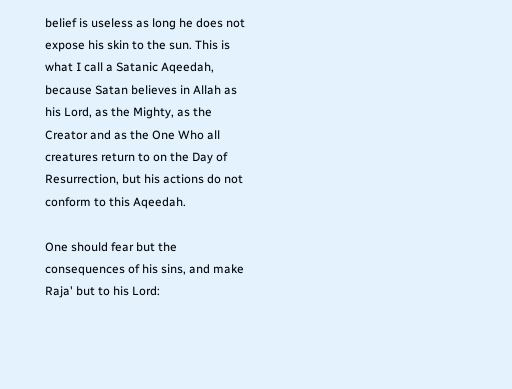belief is useless as long he does not expose his skin to the sun. This is what I call a Satanic Aqeedah, because Satan believes in Allah as his Lord, as the Mighty, as the Creator and as the One Who all creatures return to on the Day of Resurrection, but his actions do not conform to this Aqeedah.

One should fear but the consequences of his sins, and make Raja' but to his Lord: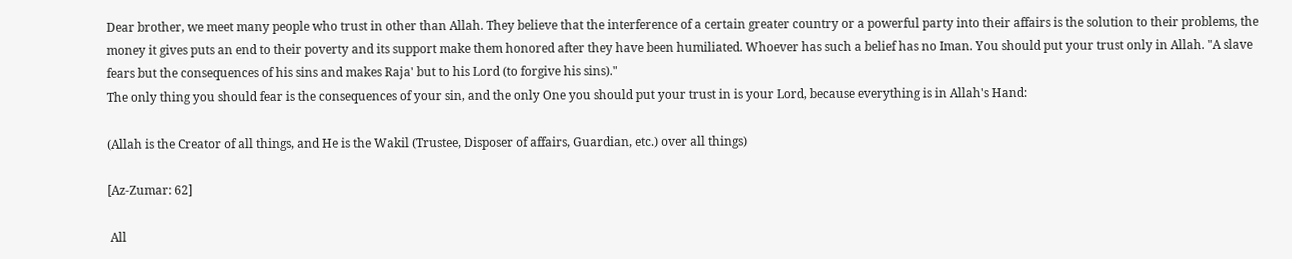Dear brother, we meet many people who trust in other than Allah. They believe that the interference of a certain greater country or a powerful party into their affairs is the solution to their problems, the money it gives puts an end to their poverty and its support make them honored after they have been humiliated. Whoever has such a belief has no Iman. You should put your trust only in Allah. "A slave fears but the consequences of his sins and makes Raja' but to his Lord (to forgive his sins)."
The only thing you should fear is the consequences of your sin, and the only One you should put your trust in is your Lord, because everything is in Allah's Hand:

(Allah is the Creator of all things, and He is the Wakil (Trustee, Disposer of affairs, Guardian, etc.) over all things)

[Az-Zumar: 62]

 All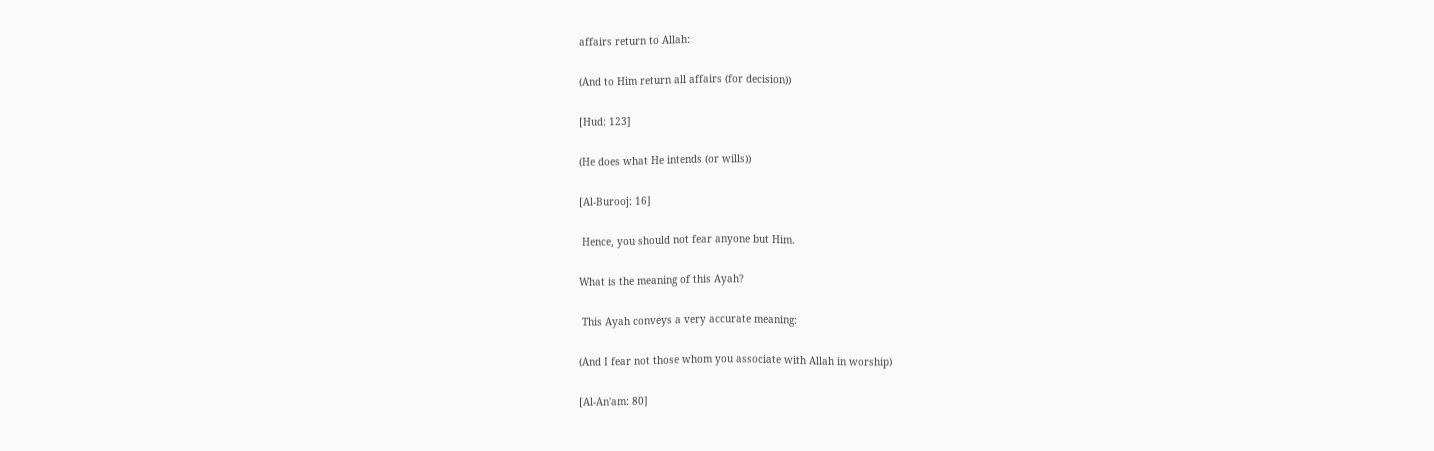affairs return to Allah:

(And to Him return all affairs (for decision))

[Hud: 123]

(He does what He intends (or wills))

[Al-Burooj: 16]

 Hence, you should not fear anyone but Him.

What is the meaning of this Ayah?

 This Ayah conveys a very accurate meaning:

(And I fear not those whom you associate with Allah in worship)

[Al-An'am: 80]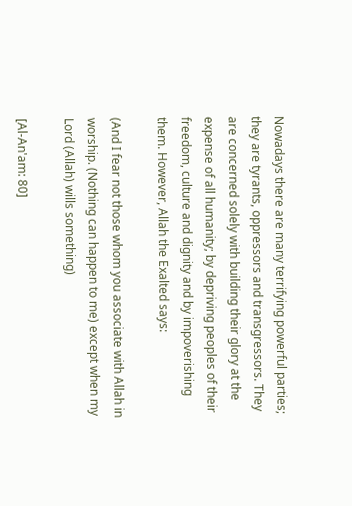Nowadays there are many terrifying powerful parties; they are tyrants, oppressors and transgressors. They are concerned solely with building their glory at the expense of all humanity; by depriving peoples of their freedom, culture and dignity and by impoverishing them. However, Allah the Exalted says:

(And I fear not those whom you associate with Allah in worship. (Nothing can happen to me) except when my Lord (Allah) wills something)

[Al-An'am: 80]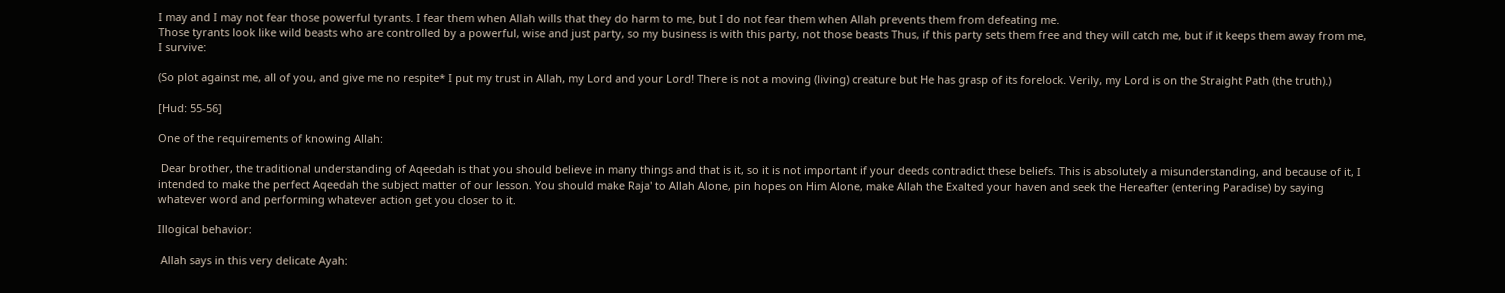I may and I may not fear those powerful tyrants. I fear them when Allah wills that they do harm to me, but I do not fear them when Allah prevents them from defeating me.
Those tyrants look like wild beasts who are controlled by a powerful, wise and just party, so my business is with this party, not those beasts Thus, if this party sets them free and they will catch me, but if it keeps them away from me, I survive:

(So plot against me, all of you, and give me no respite* I put my trust in Allah, my Lord and your Lord! There is not a moving (living) creature but He has grasp of its forelock. Verily, my Lord is on the Straight Path (the truth).)

[Hud: 55-56]

One of the requirements of knowing Allah:

 Dear brother, the traditional understanding of Aqeedah is that you should believe in many things and that is it, so it is not important if your deeds contradict these beliefs. This is absolutely a misunderstanding, and because of it, I intended to make the perfect Aqeedah the subject matter of our lesson. You should make Raja' to Allah Alone, pin hopes on Him Alone, make Allah the Exalted your haven and seek the Hereafter (entering Paradise) by saying whatever word and performing whatever action get you closer to it.

Illogical behavior:

 Allah says in this very delicate Ayah: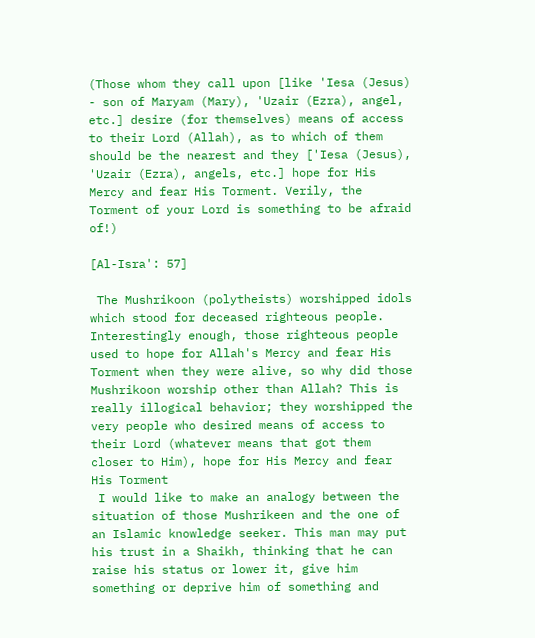(Those whom they call upon [like 'Iesa (Jesus) - son of Maryam (Mary), 'Uzair (Ezra), angel, etc.] desire (for themselves) means of access to their Lord (Allah), as to which of them should be the nearest and they ['Iesa (Jesus), 'Uzair (Ezra), angels, etc.] hope for His Mercy and fear His Torment. Verily, the Torment of your Lord is something to be afraid of!)

[Al-Isra': 57]

 The Mushrikoon (polytheists) worshipped idols which stood for deceased righteous people. Interestingly enough, those righteous people used to hope for Allah's Mercy and fear His Torment when they were alive, so why did those Mushrikoon worship other than Allah? This is really illogical behavior; they worshipped the very people who desired means of access to their Lord (whatever means that got them closer to Him), hope for His Mercy and fear His Torment
 I would like to make an analogy between the situation of those Mushrikeen and the one of an Islamic knowledge seeker. This man may put his trust in a Shaikh, thinking that he can raise his status or lower it, give him something or deprive him of something and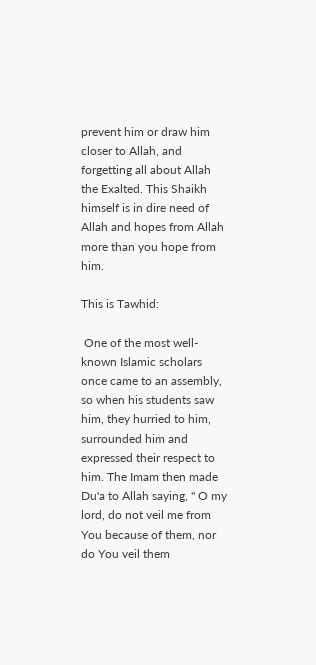prevent him or draw him closer to Allah, and forgetting all about Allah the Exalted. This Shaikh himself is in dire need of Allah and hopes from Allah more than you hope from him.

This is Tawhid:

 One of the most well-known Islamic scholars once came to an assembly, so when his students saw him, they hurried to him, surrounded him and expressed their respect to him. The Imam then made Du'a to Allah saying, " O my lord, do not veil me from You because of them, nor do You veil them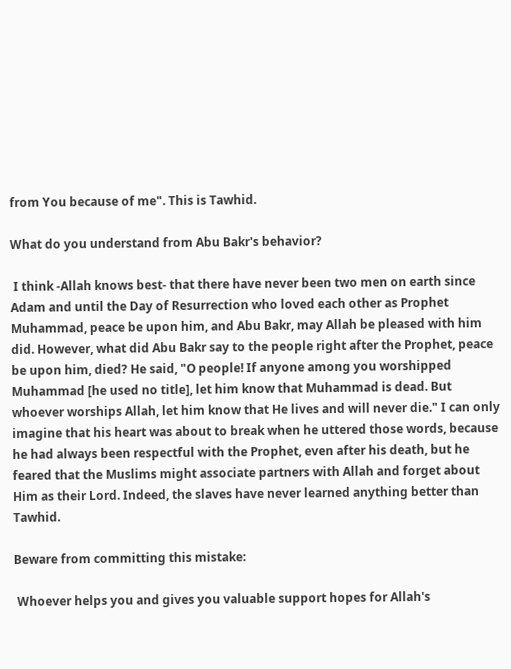from You because of me". This is Tawhid.

What do you understand from Abu Bakr's behavior?

 I think -Allah knows best- that there have never been two men on earth since Adam and until the Day of Resurrection who loved each other as Prophet Muhammad, peace be upon him, and Abu Bakr, may Allah be pleased with him did. However, what did Abu Bakr say to the people right after the Prophet, peace be upon him, died? He said, "O people! If anyone among you worshipped Muhammad [he used no title], let him know that Muhammad is dead. But whoever worships Allah, let him know that He lives and will never die." I can only imagine that his heart was about to break when he uttered those words, because he had always been respectful with the Prophet, even after his death, but he feared that the Muslims might associate partners with Allah and forget about Him as their Lord. Indeed, the slaves have never learned anything better than Tawhid.

Beware from committing this mistake:

 Whoever helps you and gives you valuable support hopes for Allah's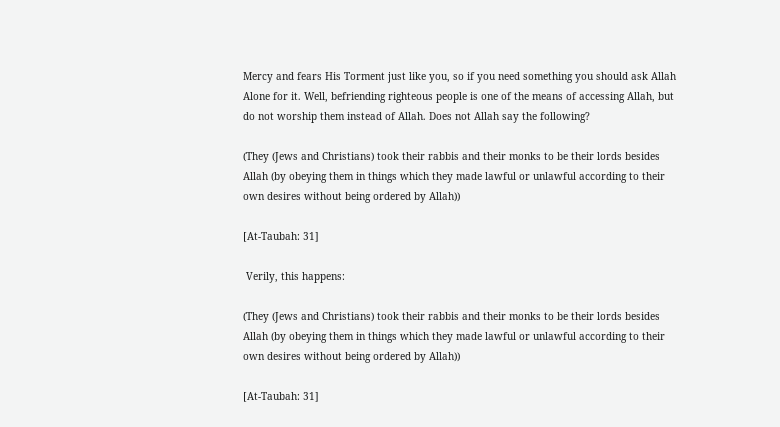Mercy and fears His Torment just like you, so if you need something you should ask Allah Alone for it. Well, befriending righteous people is one of the means of accessing Allah, but do not worship them instead of Allah. Does not Allah say the following?

(They (Jews and Christians) took their rabbis and their monks to be their lords besides Allah (by obeying them in things which they made lawful or unlawful according to their own desires without being ordered by Allah))

[At-Taubah: 31]

 Verily, this happens:

(They (Jews and Christians) took their rabbis and their monks to be their lords besides Allah (by obeying them in things which they made lawful or unlawful according to their own desires without being ordered by Allah))

[At-Taubah: 31]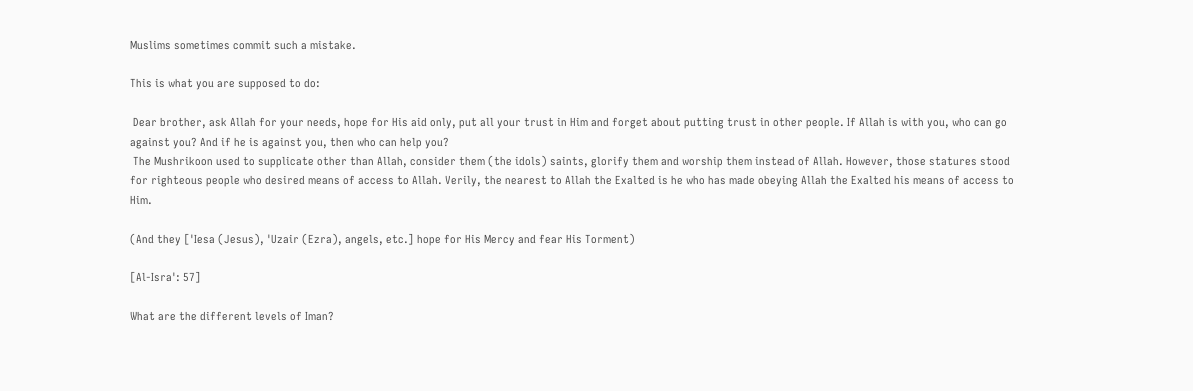Muslims sometimes commit such a mistake.

This is what you are supposed to do:

 Dear brother, ask Allah for your needs, hope for His aid only, put all your trust in Him and forget about putting trust in other people. If Allah is with you, who can go against you? And if he is against you, then who can help you?
 The Mushrikoon used to supplicate other than Allah, consider them (the idols) saints, glorify them and worship them instead of Allah. However, those statures stood for righteous people who desired means of access to Allah. Verily, the nearest to Allah the Exalted is he who has made obeying Allah the Exalted his means of access to Him.

(And they ['Iesa (Jesus), 'Uzair (Ezra), angels, etc.] hope for His Mercy and fear His Torment)

[Al-Isra': 57]

What are the different levels of Iman?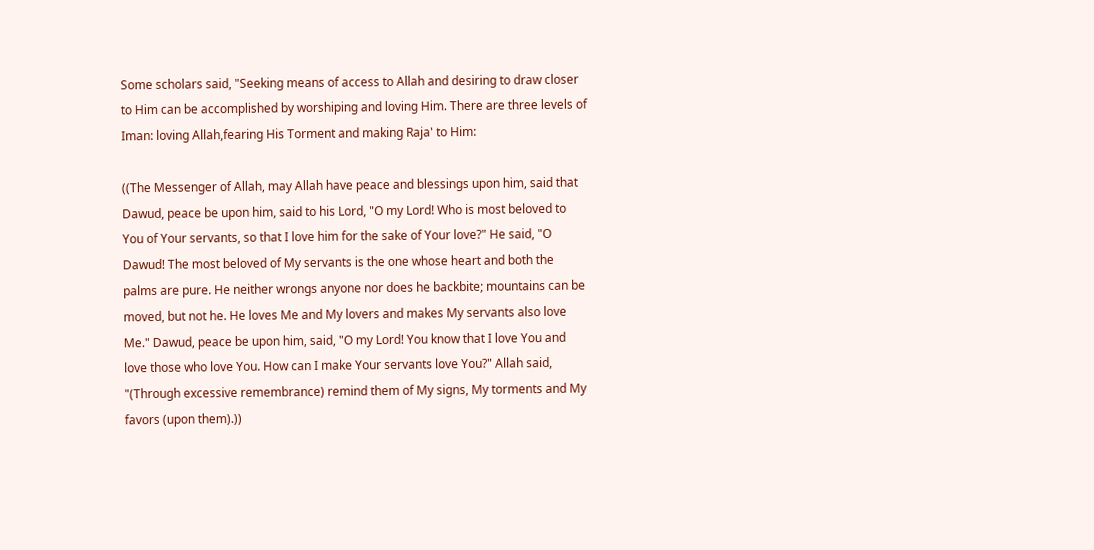Some scholars said, "Seeking means of access to Allah and desiring to draw closer to Him can be accomplished by worshiping and loving Him. There are three levels of Iman: loving Allah,fearing His Torment and making Raja' to Him:

((The Messenger of Allah, may Allah have peace and blessings upon him, said that Dawud, peace be upon him, said to his Lord, "O my Lord! Who is most beloved to You of Your servants, so that I love him for the sake of Your love?" He said, "O Dawud! The most beloved of My servants is the one whose heart and both the palms are pure. He neither wrongs anyone nor does he backbite; mountains can be moved, but not he. He loves Me and My lovers and makes My servants also love Me." Dawud, peace be upon him, said, "O my Lord! You know that I love You and love those who love You. How can I make Your servants love You?" Allah said, "(Through excessive remembrance) remind them of My signs, My torments and My favors (upon them).))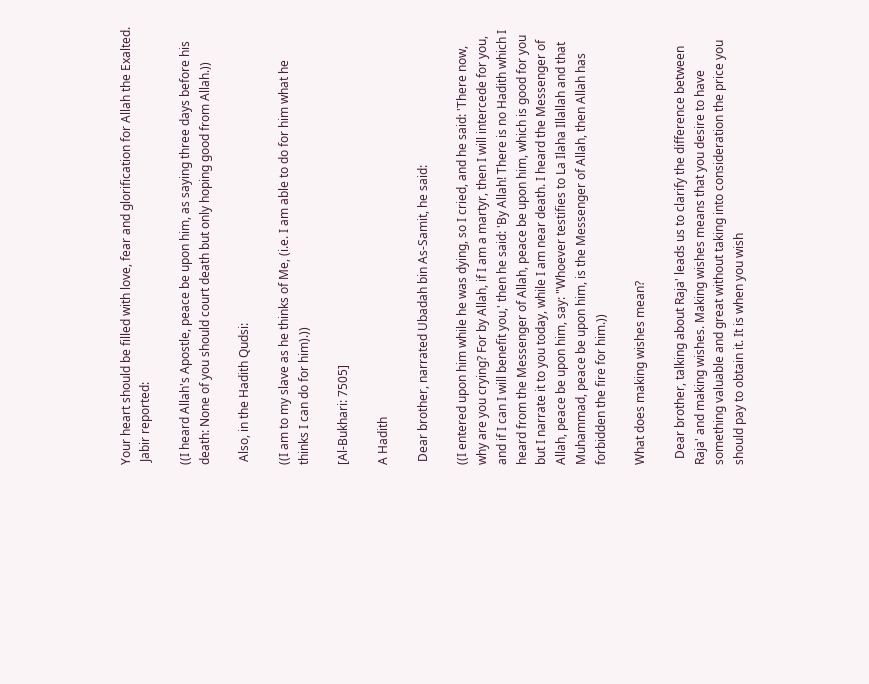Your heart should be filled with love, fear and glorification for Allah the Exalted.
 Jabir reported:

((I heard Allah's Apostle, peace be upon him, as saying three days before his death: None of you should court death but only hoping good from Allah.))

 Also, in the Hadith Qudsi:

((I am to my slave as he thinks of Me, (i.e. I am able to do for him what he thinks I can do for him).))

[Al-Bukhari: 7505]

A Hadith

 Dear brother, narrated Ubadah bin As-Samit, he said:

((I entered upon him while he was dying, so I cried, and he said: 'There now, why are you crying? For by Allah, if I am a martyr, then I will intercede for you, and if I can I will benefit you,' then he said: 'By Allah! There is no Hadith which I heard from the Messenger of Allah, peace be upon him, which is good for you but I narrate it to you today, while I am near death. I heard the Messenger of Allah, peace be upon him, say: "Whoever testifies to La Ilaha Illallah and that Muhammad, peace be upon him, is the Messenger of Allah, then Allah has forbidden the fire for him.))

What does making wishes mean?

  Dear brother, talking about Raja' leads us to clarify the difference between Raja' and making wishes. Making wishes means that you desire to have something valuable and great without taking into consideration the price you should pay to obtain it. It is when you wish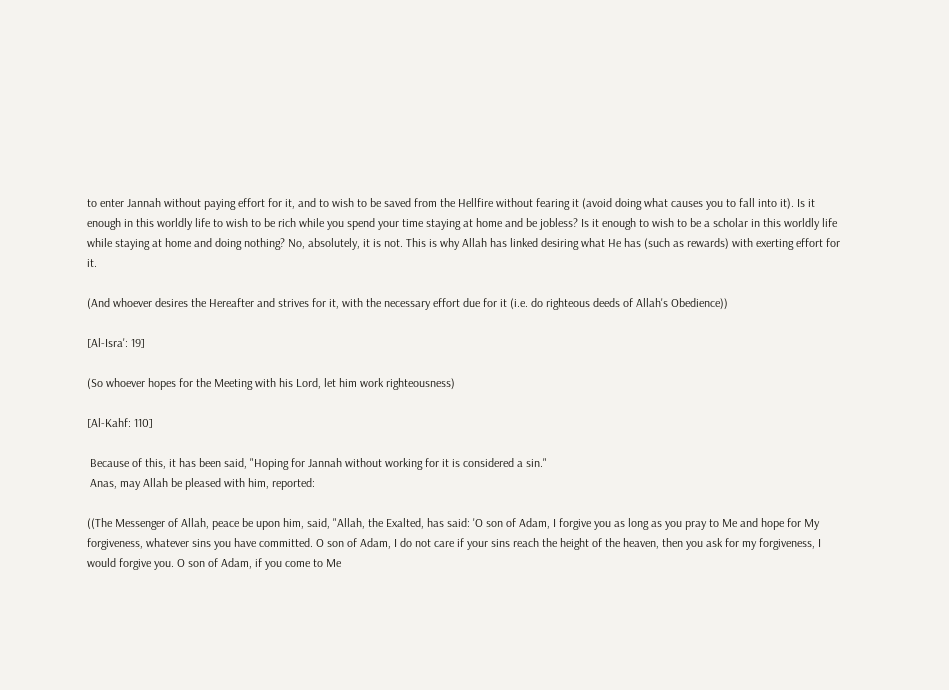to enter Jannah without paying effort for it, and to wish to be saved from the Hellfire without fearing it (avoid doing what causes you to fall into it). Is it enough in this worldly life to wish to be rich while you spend your time staying at home and be jobless? Is it enough to wish to be a scholar in this worldly life while staying at home and doing nothing? No, absolutely, it is not. This is why Allah has linked desiring what He has (such as rewards) with exerting effort for it.

(And whoever desires the Hereafter and strives for it, with the necessary effort due for it (i.e. do righteous deeds of Allah's Obedience))

[Al-Isra': 19]

(So whoever hopes for the Meeting with his Lord, let him work righteousness)

[Al-Kahf: 110]

 Because of this, it has been said, "Hoping for Jannah without working for it is considered a sin."
 Anas, may Allah be pleased with him, reported:

((The Messenger of Allah, peace be upon him, said, "Allah, the Exalted, has said: 'O son of Adam, I forgive you as long as you pray to Me and hope for My forgiveness, whatever sins you have committed. O son of Adam, I do not care if your sins reach the height of the heaven, then you ask for my forgiveness, I would forgive you. O son of Adam, if you come to Me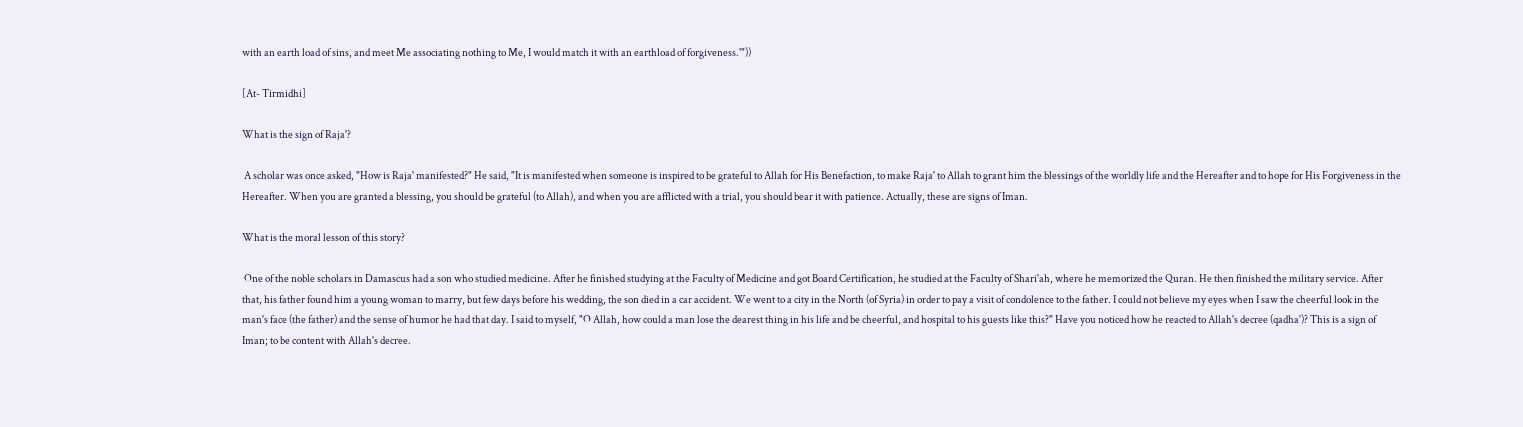with an earth load of sins, and meet Me associating nothing to Me, I would match it with an earthload of forgiveness.'"))

[At- Tirmidhi]

What is the sign of Raja'?

 A scholar was once asked, "How is Raja' manifested?" He said, "It is manifested when someone is inspired to be grateful to Allah for His Benefaction, to make Raja' to Allah to grant him the blessings of the worldly life and the Hereafter and to hope for His Forgiveness in the Hereafter. When you are granted a blessing, you should be grateful (to Allah), and when you are afflicted with a trial, you should bear it with patience. Actually, these are signs of Iman.

What is the moral lesson of this story?

 One of the noble scholars in Damascus had a son who studied medicine. After he finished studying at the Faculty of Medicine and got Board Certification, he studied at the Faculty of Shari'ah, where he memorized the Quran. He then finished the military service. After that, his father found him a young woman to marry, but few days before his wedding, the son died in a car accident. We went to a city in the North (of Syria) in order to pay a visit of condolence to the father. I could not believe my eyes when I saw the cheerful look in the man's face (the father) and the sense of humor he had that day. I said to myself, "O Allah, how could a man lose the dearest thing in his life and be cheerful, and hospital to his guests like this?" Have you noticed how he reacted to Allah's decree (qadha')? This is a sign of Iman; to be content with Allah's decree.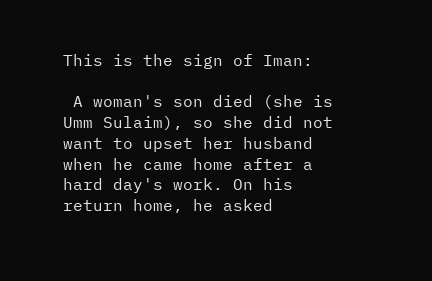This is the sign of Iman:

 A woman's son died (she is Umm Sulaim), so she did not want to upset her husband when he came home after a hard day's work. On his return home, he asked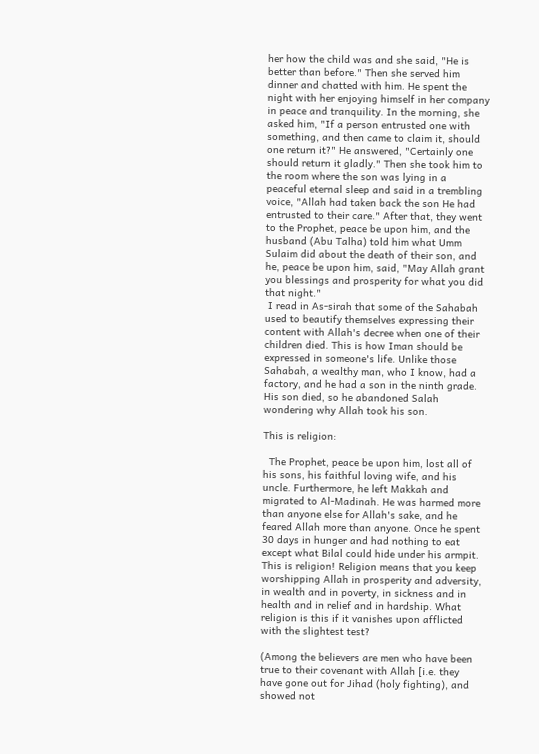her how the child was and she said, "He is better than before." Then she served him dinner and chatted with him. He spent the night with her enjoying himself in her company in peace and tranquility. In the morning, she asked him, "If a person entrusted one with something, and then came to claim it, should one return it?" He answered, "Certainly one should return it gladly." Then she took him to the room where the son was lying in a peaceful eternal sleep and said in a trembling voice, "Allah had taken back the son He had entrusted to their care." After that, they went to the Prophet, peace be upon him, and the husband (Abu Talha) told him what Umm Sulaim did about the death of their son, and he, peace be upon him, said, "May Allah grant you blessings and prosperity for what you did that night."
 I read in As-sirah that some of the Sahabah used to beautify themselves expressing their content with Allah's decree when one of their children died. This is how Iman should be expressed in someone's life. Unlike those Sahabah, a wealthy man, who I know, had a factory, and he had a son in the ninth grade. His son died, so he abandoned Salah wondering why Allah took his son.

This is religion:

  The Prophet, peace be upon him, lost all of his sons, his faithful loving wife, and his uncle. Furthermore, he left Makkah and migrated to Al-Madinah. He was harmed more than anyone else for Allah's sake, and he feared Allah more than anyone. Once he spent 30 days in hunger and had nothing to eat except what Bilal could hide under his armpit.
This is religion! Religion means that you keep worshipping Allah in prosperity and adversity, in wealth and in poverty, in sickness and in health and in relief and in hardship. What religion is this if it vanishes upon afflicted with the slightest test?

(Among the believers are men who have been true to their covenant with Allah [i.e. they have gone out for Jihad (holy fighting), and showed not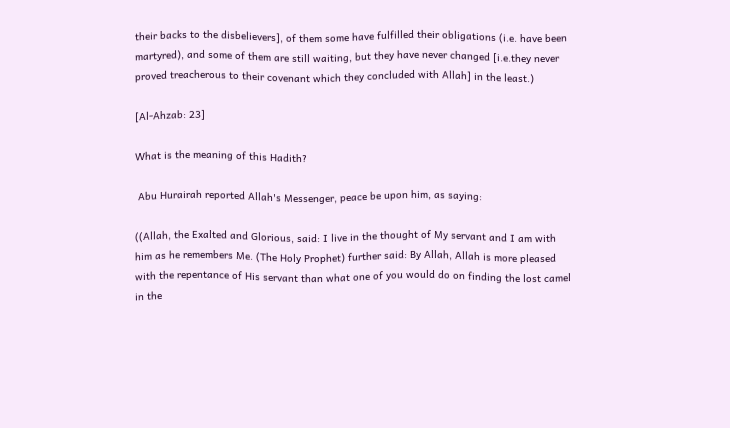their backs to the disbelievers], of them some have fulfilled their obligations (i.e. have been martyred), and some of them are still waiting, but they have never changed [i.e.they never proved treacherous to their covenant which they concluded with Allah] in the least.)

[Al-Ahzab: 23]

What is the meaning of this Hadith?

 Abu Hurairah reported Allah's Messenger, peace be upon him, as saying:

((Allah, the Exalted and Glorious, said: I live in the thought of My servant and I am with him as he remembers Me. (The Holy Prophet) further said: By Allah, Allah is more pleased with the repentance of His servant than what one of you would do on finding the lost camel in the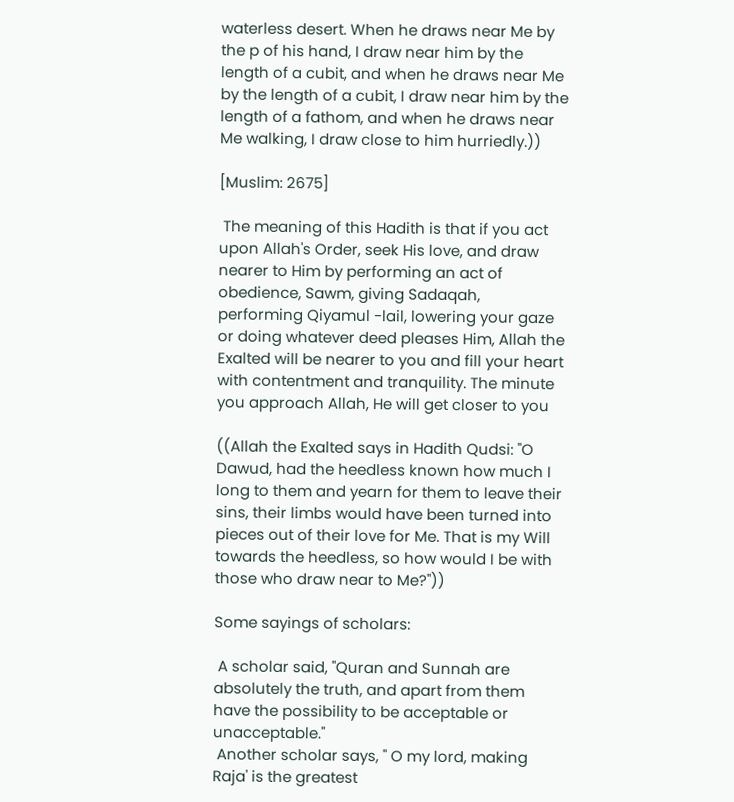waterless desert. When he draws near Me by the p of his hand, I draw near him by the length of a cubit, and when he draws near Me by the length of a cubit, I draw near him by the length of a fathom, and when he draws near Me walking, I draw close to him hurriedly.))

[Muslim: 2675]

 The meaning of this Hadith is that if you act upon Allah's Order, seek His love, and draw nearer to Him by performing an act of obedience, Sawm, giving Sadaqah, performing Qiyamul -lail, lowering your gaze or doing whatever deed pleases Him, Allah the Exalted will be nearer to you and fill your heart with contentment and tranquility. The minute you approach Allah, He will get closer to you

((Allah the Exalted says in Hadith Qudsi: "O Dawud, had the heedless known how much I long to them and yearn for them to leave their sins, their limbs would have been turned into pieces out of their love for Me. That is my Will towards the heedless, so how would I be with those who draw near to Me?"))

Some sayings of scholars:

 A scholar said, "Quran and Sunnah are absolutely the truth, and apart from them have the possibility to be acceptable or unacceptable."
 Another scholar says, " O my lord, making Raja' is the greatest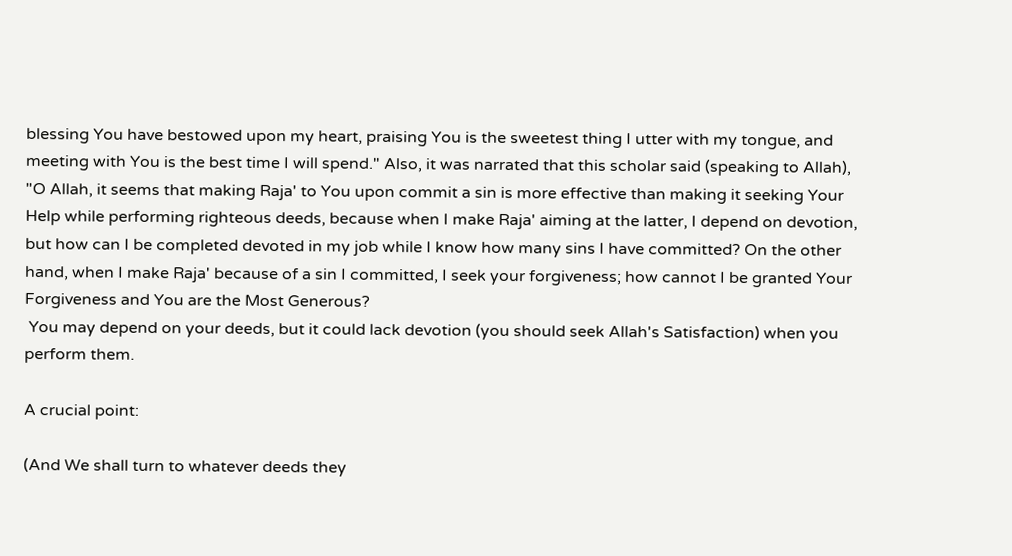blessing You have bestowed upon my heart, praising You is the sweetest thing I utter with my tongue, and meeting with You is the best time I will spend." Also, it was narrated that this scholar said (speaking to Allah), "O Allah, it seems that making Raja' to You upon commit a sin is more effective than making it seeking Your Help while performing righteous deeds, because when I make Raja' aiming at the latter, I depend on devotion, but how can I be completed devoted in my job while I know how many sins I have committed? On the other hand, when I make Raja' because of a sin I committed, I seek your forgiveness; how cannot I be granted Your Forgiveness and You are the Most Generous?
 You may depend on your deeds, but it could lack devotion (you should seek Allah's Satisfaction) when you perform them.

A crucial point:

(And We shall turn to whatever deeds they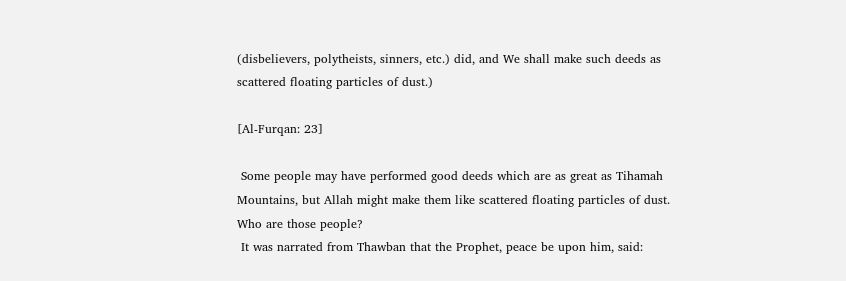(disbelievers, polytheists, sinners, etc.) did, and We shall make such deeds as scattered floating particles of dust.)

[Al-Furqan: 23]

 Some people may have performed good deeds which are as great as Tihamah Mountains, but Allah might make them like scattered floating particles of dust. Who are those people?
 It was narrated from Thawban that the Prophet, peace be upon him, said: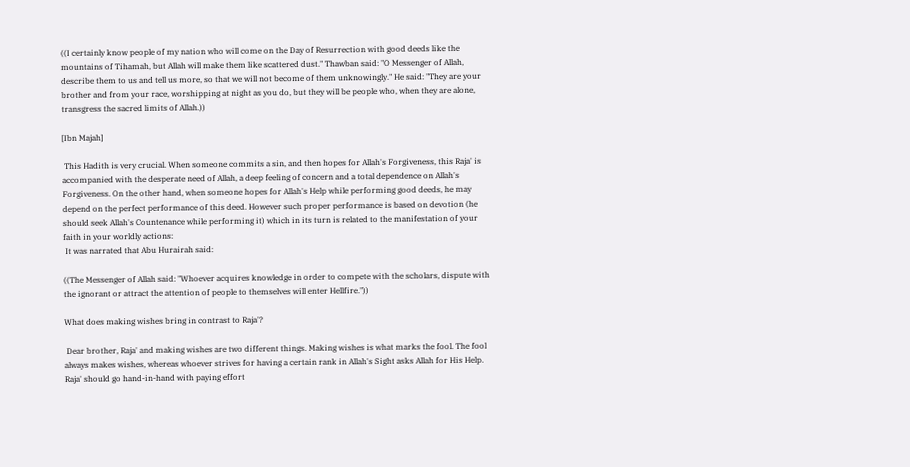((I certainly know people of my nation who will come on the Day of Resurrection with good deeds like the mountains of Tihamah, but Allah will make them like scattered dust." Thawban said: "O Messenger of Allah, describe them to us and tell us more, so that we will not become of them unknowingly." He said: "They are your brother and from your race, worshipping at night as you do, but they will be people who, when they are alone, transgress the sacred limits of Allah.))

[Ibn Majah]

 This Hadith is very crucial. When someone commits a sin, and then hopes for Allah's Forgiveness, this Raja' is accompanied with the desperate need of Allah, a deep feeling of concern and a total dependence on Allah's Forgiveness. On the other hand, when someone hopes for Allah's Help while performing good deeds, he may depend on the perfect performance of this deed. However such proper performance is based on devotion (he should seek Allah's Countenance while performing it) which in its turn is related to the manifestation of your faith in your worldly actions:
 It was narrated that Abu Hurairah said:

((The Messenger of Allah said: "Whoever acquires knowledge in order to compete with the scholars, dispute with the ignorant or attract the attention of people to themselves will enter Hellfire."))

What does making wishes bring in contrast to Raja'?

 Dear brother, Raja' and making wishes are two different things. Making wishes is what marks the fool. The fool always makes wishes, whereas whoever strives for having a certain rank in Allah's Sight asks Allah for His Help. Raja' should go hand-in-hand with paying effort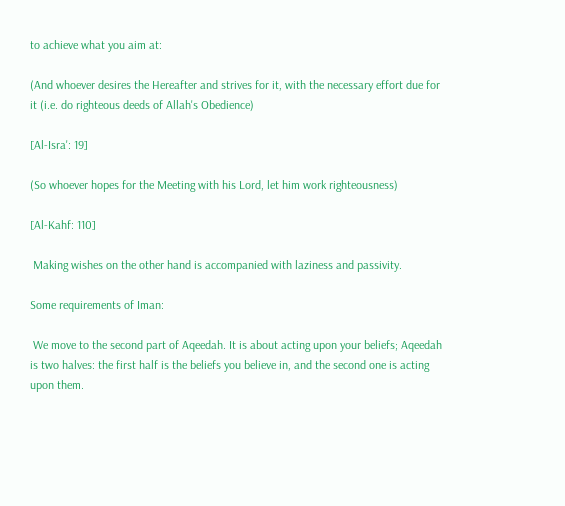to achieve what you aim at:

(And whoever desires the Hereafter and strives for it, with the necessary effort due for it (i.e. do righteous deeds of Allah's Obedience)

[Al-Isra': 19]

(So whoever hopes for the Meeting with his Lord, let him work righteousness)

[Al-Kahf: 110]

 Making wishes on the other hand is accompanied with laziness and passivity.

Some requirements of Iman:

 We move to the second part of Aqeedah. It is about acting upon your beliefs; Aqeedah is two halves: the first half is the beliefs you believe in, and the second one is acting upon them.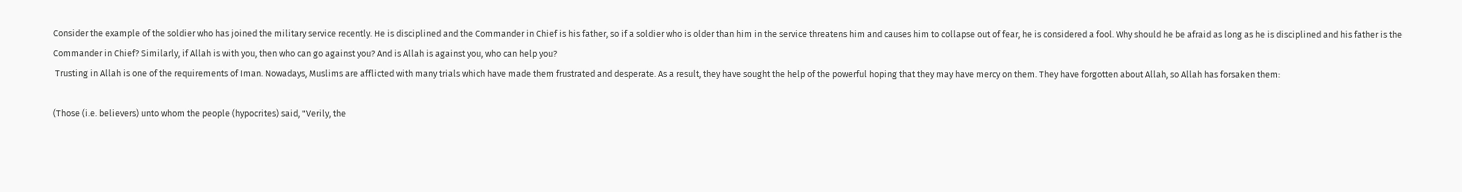Consider the example of the soldier who has joined the military service recently. He is disciplined and the Commander in Chief is his father, so if a soldier who is older than him in the service threatens him and causes him to collapse out of fear, he is considered a fool. Why should he be afraid as long as he is disciplined and his father is the Commander in Chief? Similarly, if Allah is with you, then who can go against you? And is Allah is against you, who can help you?
 Trusting in Allah is one of the requirements of Iman. Nowadays, Muslims are afflicted with many trials which have made them frustrated and desperate. As a result, they have sought the help of the powerful hoping that they may have mercy on them. They have forgotten about Allah, so Allah has forsaken them:

(Those (i.e. believers) unto whom the people (hypocrites) said, "Verily, the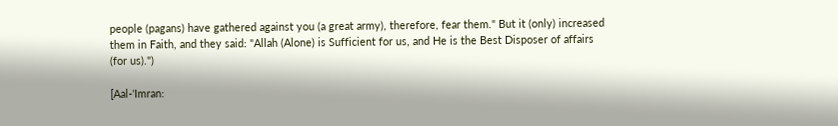people (pagans) have gathered against you (a great army), therefore, fear them." But it (only) increased them in Faith, and they said: "Allah (Alone) is Sufficient for us, and He is the Best Disposer of affairs (for us).")

[Aal-'Imran: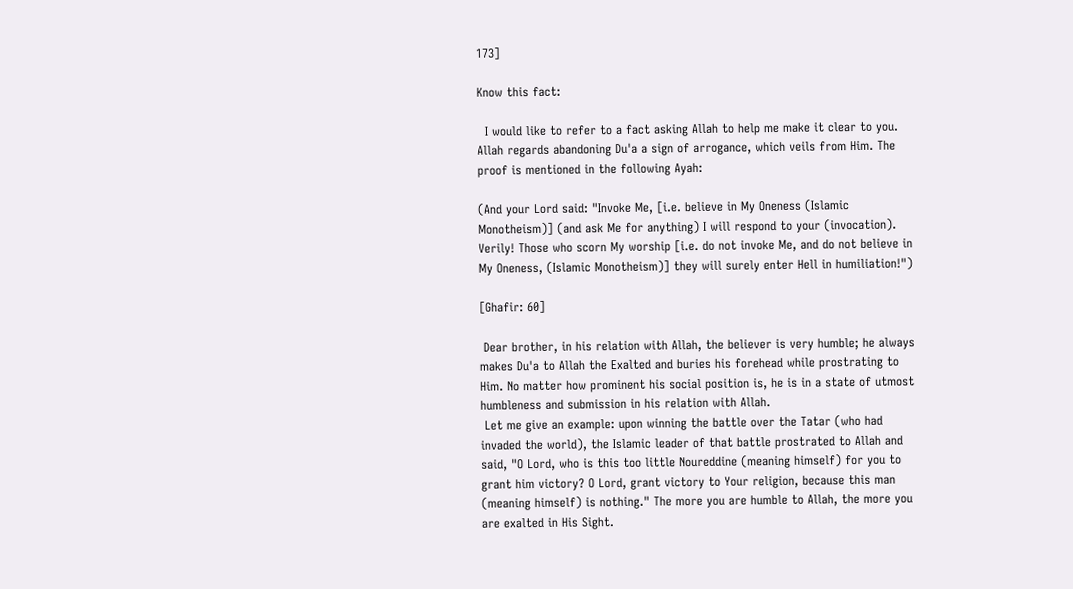173]

Know this fact:

  I would like to refer to a fact asking Allah to help me make it clear to you. Allah regards abandoning Du'a a sign of arrogance, which veils from Him. The proof is mentioned in the following Ayah:

(And your Lord said: "Invoke Me, [i.e. believe in My Oneness (Islamic Monotheism)] (and ask Me for anything) I will respond to your (invocation). Verily! Those who scorn My worship [i.e. do not invoke Me, and do not believe in My Oneness, (Islamic Monotheism)] they will surely enter Hell in humiliation!")

[Ghafir: 60]

 Dear brother, in his relation with Allah, the believer is very humble; he always makes Du'a to Allah the Exalted and buries his forehead while prostrating to Him. No matter how prominent his social position is, he is in a state of utmost humbleness and submission in his relation with Allah.
 Let me give an example: upon winning the battle over the Tatar (who had invaded the world), the Islamic leader of that battle prostrated to Allah and said, "O Lord, who is this too little Noureddine (meaning himself) for you to grant him victory? O Lord, grant victory to Your religion, because this man (meaning himself) is nothing." The more you are humble to Allah, the more you are exalted in His Sight.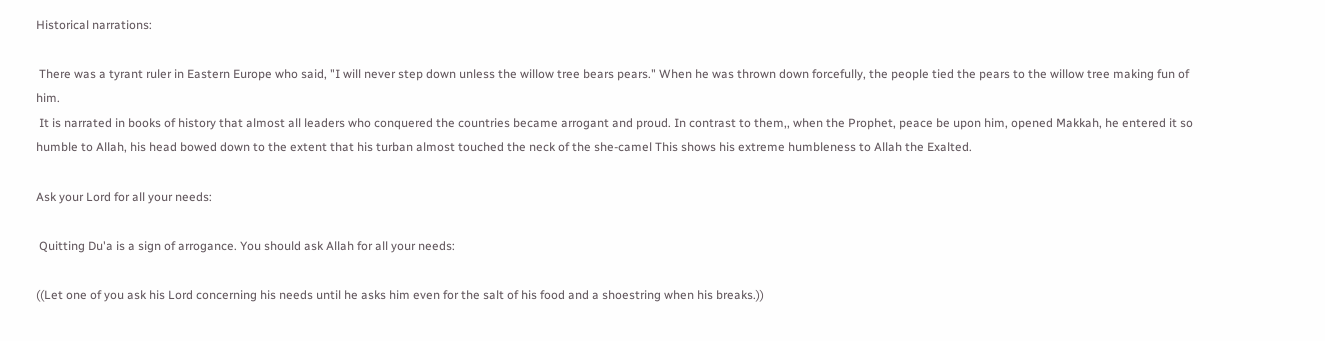Historical narrations:

 There was a tyrant ruler in Eastern Europe who said, "I will never step down unless the willow tree bears pears." When he was thrown down forcefully, the people tied the pears to the willow tree making fun of him.
 It is narrated in books of history that almost all leaders who conquered the countries became arrogant and proud. In contrast to them,, when the Prophet, peace be upon him, opened Makkah, he entered it so humble to Allah, his head bowed down to the extent that his turban almost touched the neck of the she-camel This shows his extreme humbleness to Allah the Exalted.

Ask your Lord for all your needs:

 Quitting Du'a is a sign of arrogance. You should ask Allah for all your needs:

((Let one of you ask his Lord concerning his needs until he asks him even for the salt of his food and a shoestring when his breaks.))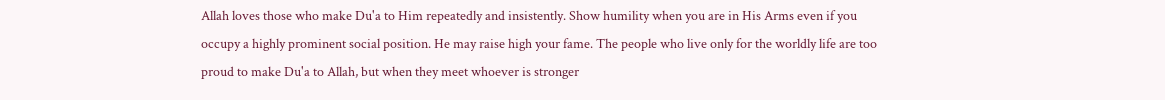Allah loves those who make Du'a to Him repeatedly and insistently. Show humility when you are in His Arms even if you occupy a highly prominent social position. He may raise high your fame. The people who live only for the worldly life are too proud to make Du'a to Allah, but when they meet whoever is stronger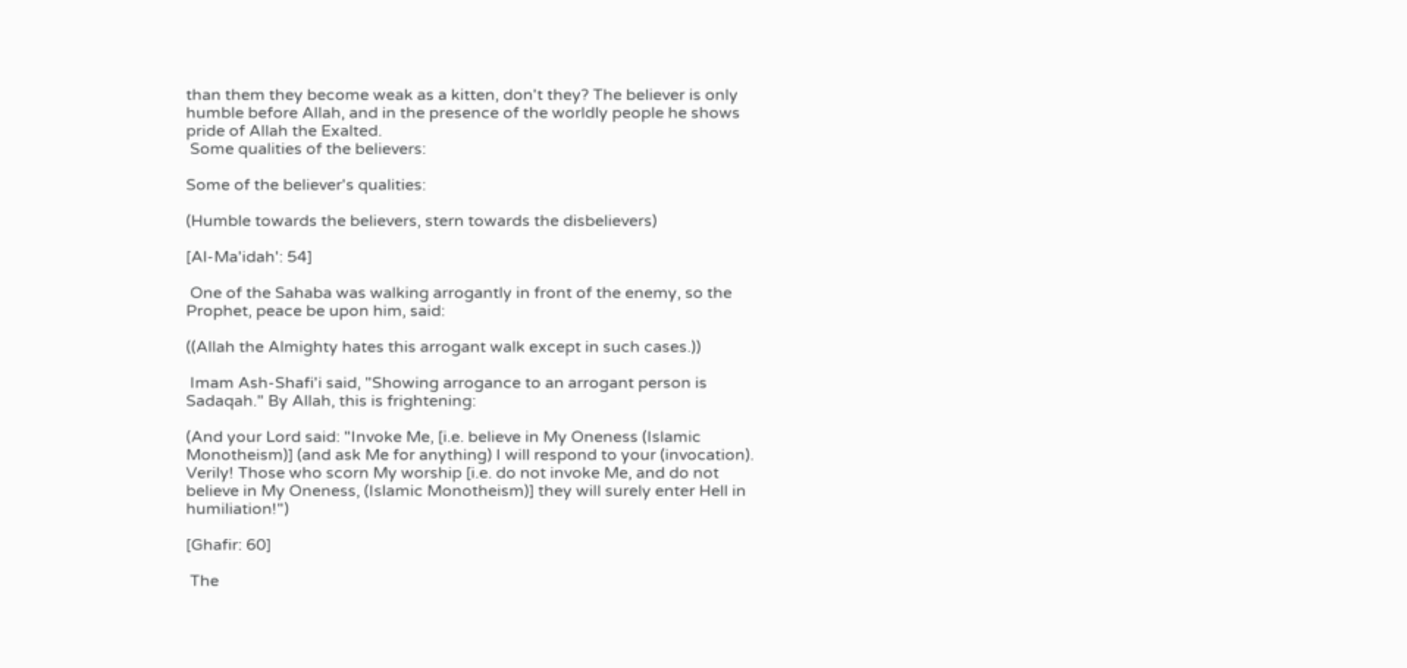than them they become weak as a kitten, don't they? The believer is only humble before Allah, and in the presence of the worldly people he shows pride of Allah the Exalted.
 Some qualities of the believers:

Some of the believer's qualities:

(Humble towards the believers, stern towards the disbelievers)

[Al-Ma'idah': 54]

 One of the Sahaba was walking arrogantly in front of the enemy, so the Prophet, peace be upon him, said:

((Allah the Almighty hates this arrogant walk except in such cases.))

 Imam Ash-Shafi'i said, "Showing arrogance to an arrogant person is Sadaqah." By Allah, this is frightening:

(And your Lord said: "Invoke Me, [i.e. believe in My Oneness (Islamic Monotheism)] (and ask Me for anything) I will respond to your (invocation). Verily! Those who scorn My worship [i.e. do not invoke Me, and do not believe in My Oneness, (Islamic Monotheism)] they will surely enter Hell in humiliation!")

[Ghafir: 60]

 The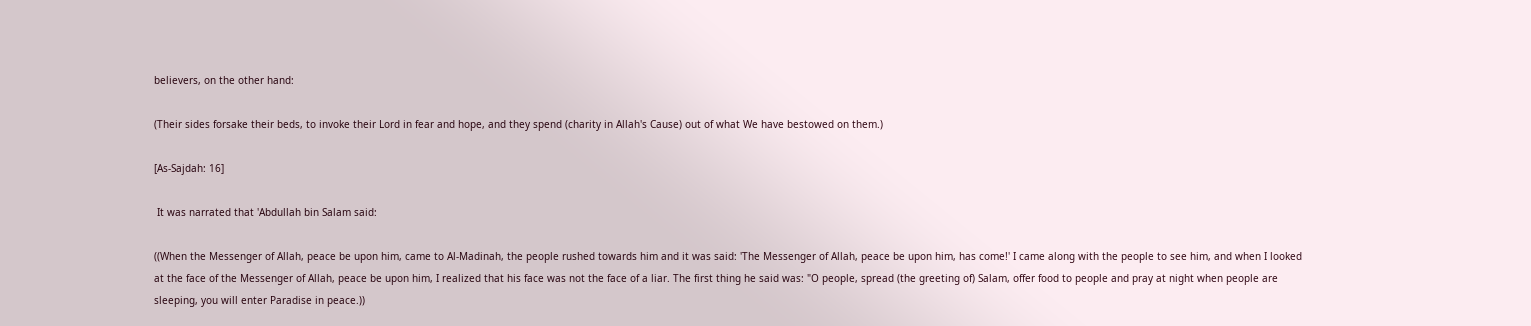believers, on the other hand:

(Their sides forsake their beds, to invoke their Lord in fear and hope, and they spend (charity in Allah's Cause) out of what We have bestowed on them.)

[As-Sajdah: 16]

 It was narrated that 'Abdullah bin Salam said:

((When the Messenger of Allah, peace be upon him, came to Al-Madinah, the people rushed towards him and it was said: 'The Messenger of Allah, peace be upon him, has come!' I came along with the people to see him, and when I looked at the face of the Messenger of Allah, peace be upon him, I realized that his face was not the face of a liar. The first thing he said was: "O people, spread (the greeting of) Salam, offer food to people and pray at night when people are sleeping, you will enter Paradise in peace.))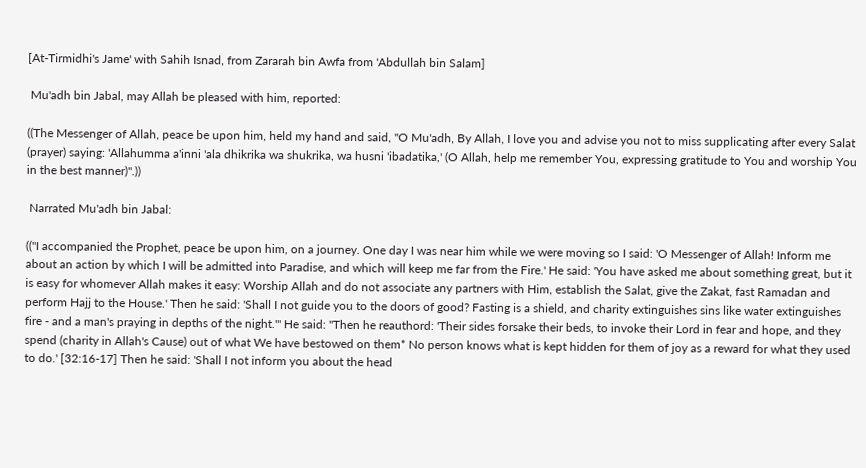[At-Tirmidhi's Jame' with Sahih Isnad, from Zararah bin Awfa from 'Abdullah bin Salam]

 Mu'adh bin Jabal, may Allah be pleased with him, reported:

((The Messenger of Allah, peace be upon him, held my hand and said, "O Mu'adh, By Allah, I love you and advise you not to miss supplicating after every Salat (prayer) saying: 'Allahumma a'inni 'ala dhikrika wa shukrika, wa husni 'ibadatika,' (O Allah, help me remember You, expressing gratitude to You and worship You in the best manner)".))

 Narrated Mu'adh bin Jabal:

(("I accompanied the Prophet, peace be upon him, on a journey. One day I was near him while we were moving so I said: 'O Messenger of Allah! Inform me about an action by which I will be admitted into Paradise, and which will keep me far from the Fire.' He said: 'You have asked me about something great, but it is easy for whomever Allah makes it easy: Worship Allah and do not associate any partners with Him, establish the Salat, give the Zakat, fast Ramadan and perform Hajj to the House.' Then he said: 'Shall I not guide you to the doors of good? Fasting is a shield, and charity extinguishes sins like water extinguishes fire - and a man's praying in depths of the night.'" He said: "Then he reauthord: 'Their sides forsake their beds, to invoke their Lord in fear and hope, and they spend (charity in Allah's Cause) out of what We have bestowed on them* No person knows what is kept hidden for them of joy as a reward for what they used to do.' [32:16-17] Then he said: 'Shall I not inform you about the head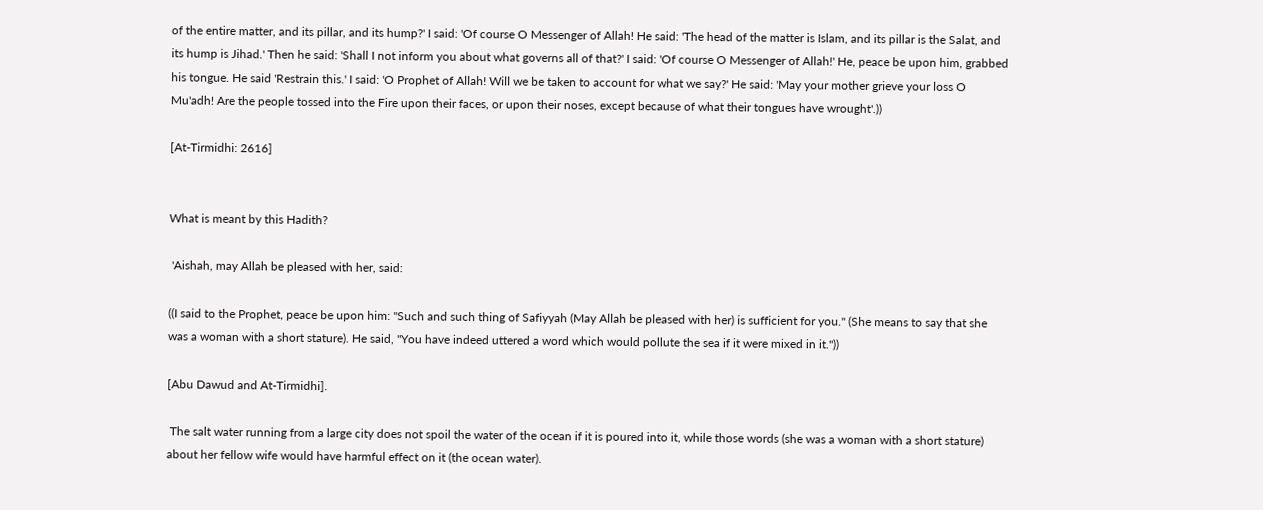of the entire matter, and its pillar, and its hump?' I said: 'Of course O Messenger of Allah! He said: 'The head of the matter is Islam, and its pillar is the Salat, and its hump is Jihad.' Then he said: 'Shall I not inform you about what governs all of that?' I said: 'Of course O Messenger of Allah!' He, peace be upon him, grabbed his tongue. He said 'Restrain this.' I said: 'O Prophet of Allah! Will we be taken to account for what we say?' He said: 'May your mother grieve your loss O Mu'adh! Are the people tossed into the Fire upon their faces, or upon their noses, except because of what their tongues have wrought'.))

[At-Tirmidhi: 2616]


What is meant by this Hadith?

 'Aishah, may Allah be pleased with her, said:

((I said to the Prophet, peace be upon him: "Such and such thing of Safiyyah (May Allah be pleased with her) is sufficient for you." (She means to say that she was a woman with a short stature). He said, "You have indeed uttered a word which would pollute the sea if it were mixed in it."))

[Abu Dawud and At-Tirmidhi].

 The salt water running from a large city does not spoil the water of the ocean if it is poured into it, while those words (she was a woman with a short stature) about her fellow wife would have harmful effect on it (the ocean water).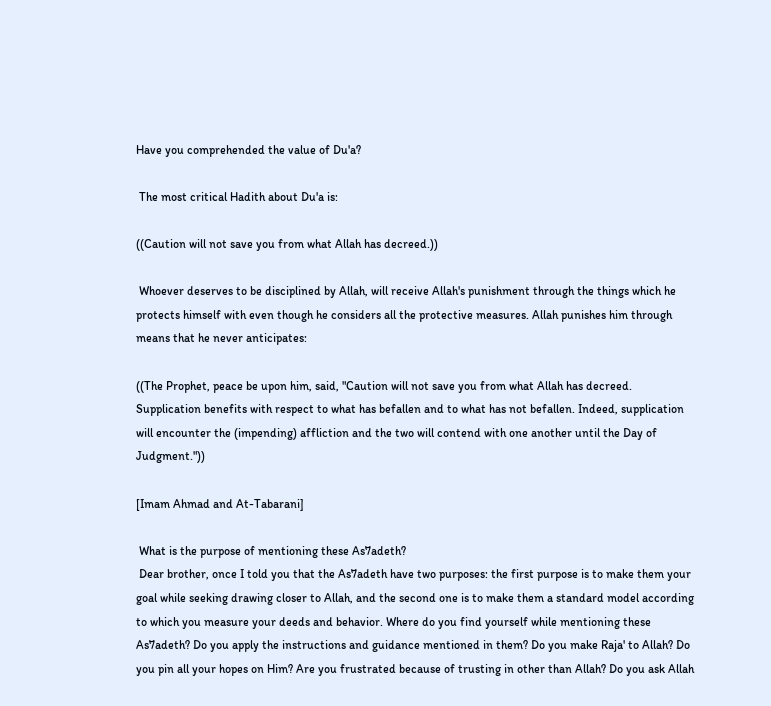Have you comprehended the value of Du'a?

 The most critical Hadith about Du'a is:

((Caution will not save you from what Allah has decreed.))

 Whoever deserves to be disciplined by Allah, will receive Allah's punishment through the things which he protects himself with even though he considers all the protective measures. Allah punishes him through means that he never anticipates:

((The Prophet, peace be upon him, said, "Caution will not save you from what Allah has decreed. Supplication benefits with respect to what has befallen and to what has not befallen. Indeed, supplication will encounter the (impending) affliction and the two will contend with one another until the Day of Judgment."))

[Imam Ahmad and At-Tabarani]

 What is the purpose of mentioning these As7adeth?
 Dear brother, once I told you that the As7adeth have two purposes: the first purpose is to make them your goal while seeking drawing closer to Allah, and the second one is to make them a standard model according to which you measure your deeds and behavior. Where do you find yourself while mentioning these As7adeth? Do you apply the instructions and guidance mentioned in them? Do you make Raja' to Allah? Do you pin all your hopes on Him? Are you frustrated because of trusting in other than Allah? Do you ask Allah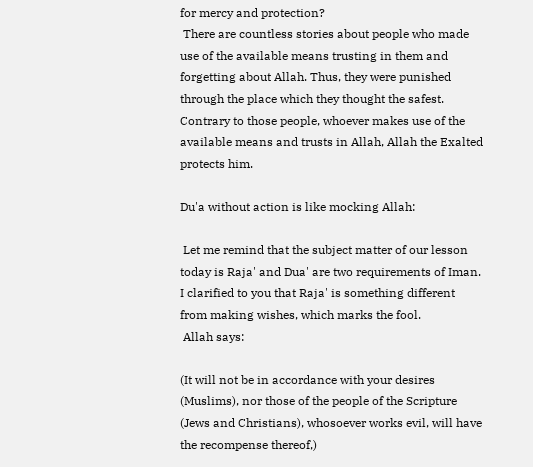for mercy and protection?
 There are countless stories about people who made use of the available means trusting in them and forgetting about Allah. Thus, they were punished through the place which they thought the safest. Contrary to those people, whoever makes use of the available means and trusts in Allah, Allah the Exalted protects him.

Du'a without action is like mocking Allah:

 Let me remind that the subject matter of our lesson today is Raja' and Dua' are two requirements of Iman. I clarified to you that Raja' is something different from making wishes, which marks the fool.
 Allah says:

(It will not be in accordance with your desires (Muslims), nor those of the people of the Scripture (Jews and Christians), whosoever works evil, will have the recompense thereof,)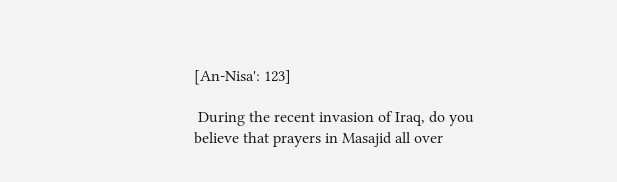[An-Nisa': 123]

 During the recent invasion of Iraq, do you believe that prayers in Masajid all over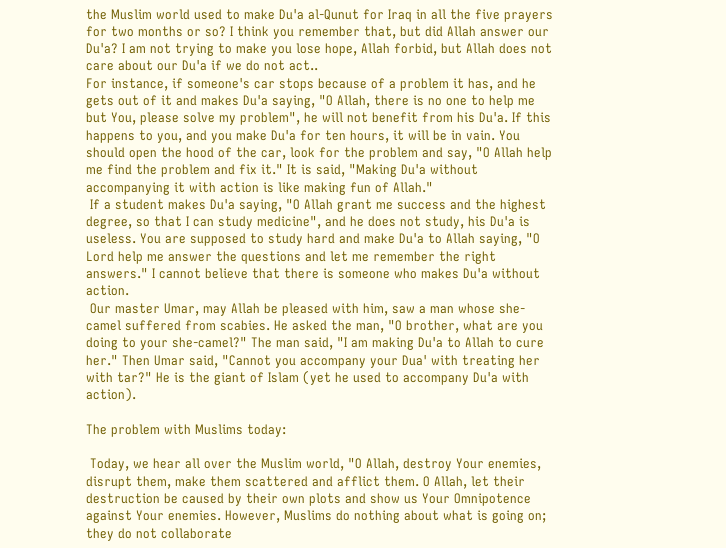the Muslim world used to make Du'a al-Qunut for Iraq in all the five prayers for two months or so? I think you remember that, but did Allah answer our Du'a? I am not trying to make you lose hope, Allah forbid, but Allah does not care about our Du'a if we do not act..
For instance, if someone's car stops because of a problem it has, and he gets out of it and makes Du'a saying, "O Allah, there is no one to help me but You, please solve my problem", he will not benefit from his Du'a. If this happens to you, and you make Du'a for ten hours, it will be in vain. You should open the hood of the car, look for the problem and say, "O Allah help me find the problem and fix it." It is said, "Making Du'a without accompanying it with action is like making fun of Allah."
 If a student makes Du'a saying, "O Allah grant me success and the highest degree, so that I can study medicine", and he does not study, his Du'a is useless. You are supposed to study hard and make Du'a to Allah saying, "O Lord help me answer the questions and let me remember the right answers." I cannot believe that there is someone who makes Du'a without action.
 Our master Umar, may Allah be pleased with him, saw a man whose she-camel suffered from scabies. He asked the man, "O brother, what are you doing to your she-camel?" The man said, "I am making Du'a to Allah to cure her." Then Umar said, "Cannot you accompany your Dua' with treating her with tar?" He is the giant of Islam (yet he used to accompany Du'a with action).

The problem with Muslims today:

 Today, we hear all over the Muslim world, "O Allah, destroy Your enemies, disrupt them, make them scattered and afflict them. O Allah, let their destruction be caused by their own plots and show us Your Omnipotence against Your enemies. However, Muslims do nothing about what is going on; they do not collaborate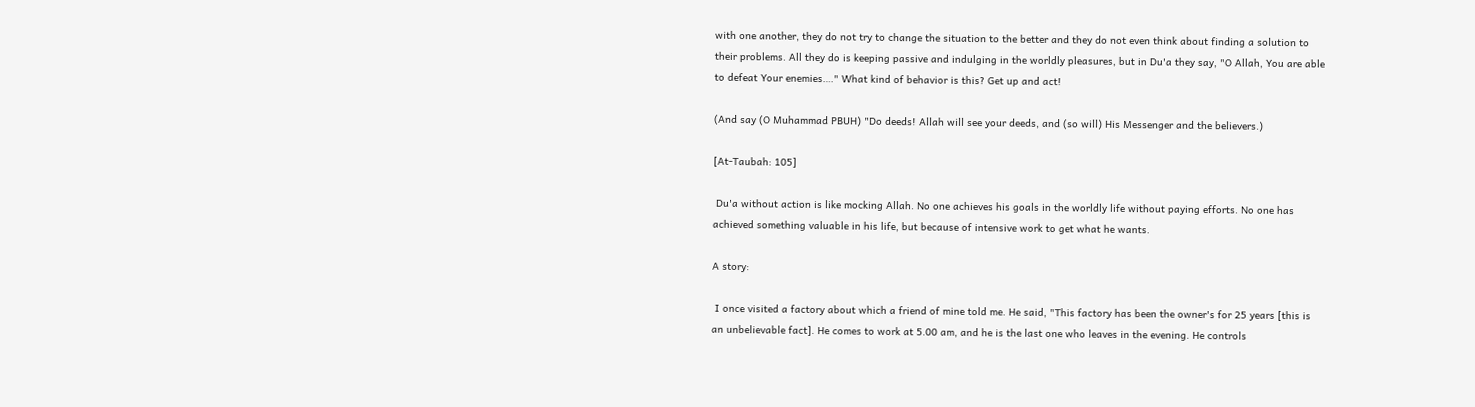with one another, they do not try to change the situation to the better and they do not even think about finding a solution to their problems. All they do is keeping passive and indulging in the worldly pleasures, but in Du'a they say, "O Allah, You are able to defeat Your enemies…." What kind of behavior is this? Get up and act!

(And say (O Muhammad PBUH) "Do deeds! Allah will see your deeds, and (so will) His Messenger and the believers.)

[At-Taubah: 105]

 Du'a without action is like mocking Allah. No one achieves his goals in the worldly life without paying efforts. No one has achieved something valuable in his life, but because of intensive work to get what he wants.

A story:

 I once visited a factory about which a friend of mine told me. He said, "This factory has been the owner's for 25 years [this is an unbelievable fact]. He comes to work at 5.00 am, and he is the last one who leaves in the evening. He controls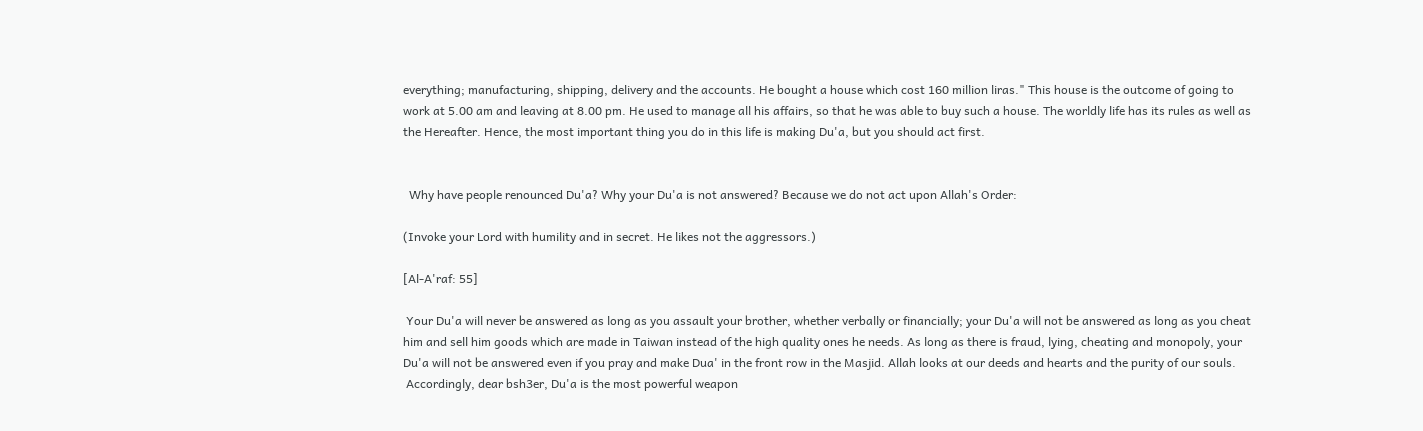everything; manufacturing, shipping, delivery and the accounts. He bought a house which cost 160 million liras." This house is the outcome of going to work at 5.00 am and leaving at 8.00 pm. He used to manage all his affairs, so that he was able to buy such a house. The worldly life has its rules as well as the Hereafter. Hence, the most important thing you do in this life is making Du'a, but you should act first.


  Why have people renounced Du'a? Why your Du'a is not answered? Because we do not act upon Allah's Order:

(Invoke your Lord with humility and in secret. He likes not the aggressors.)

[Al-A'raf: 55]

 Your Du'a will never be answered as long as you assault your brother, whether verbally or financially; your Du'a will not be answered as long as you cheat him and sell him goods which are made in Taiwan instead of the high quality ones he needs. As long as there is fraud, lying, cheating and monopoly, your Du'a will not be answered even if you pray and make Dua' in the front row in the Masjid. Allah looks at our deeds and hearts and the purity of our souls.
 Accordingly, dear bsh3er, Du'a is the most powerful weapon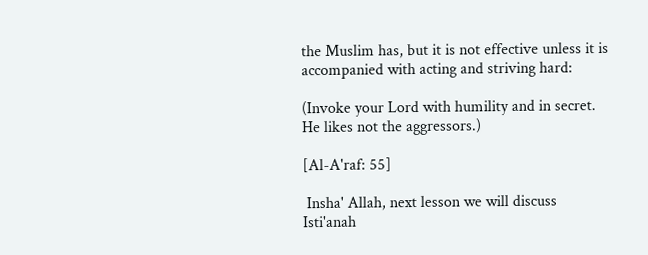the Muslim has, but it is not effective unless it is accompanied with acting and striving hard:

(Invoke your Lord with humility and in secret. He likes not the aggressors.)

[Al-A'raf: 55]

 Insha' Allah, next lesson we will discuss Isti'anah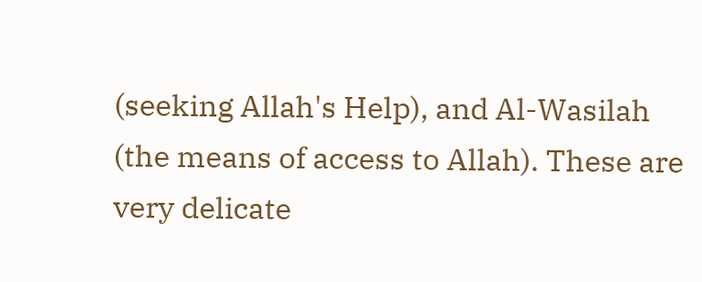(seeking Allah's Help), and Al-Wasilah (the means of access to Allah). These are very delicate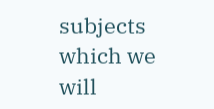subjects which we will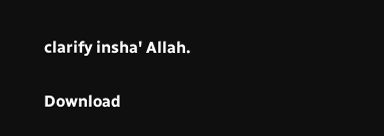clarify insha' Allah.

Download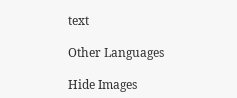text

Other Languages

Hide Images